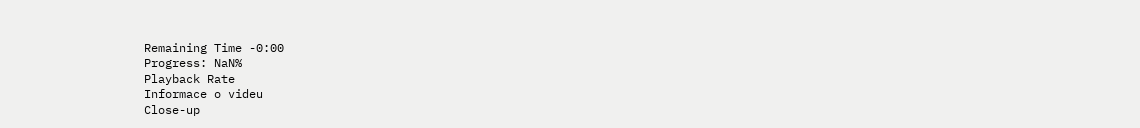Remaining Time -0:00
Progress: NaN%
Playback Rate
Informace o videu
Close-up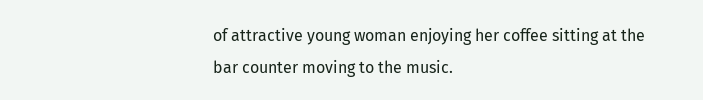of attractive young woman enjoying her coffee sitting at the bar counter moving to the music.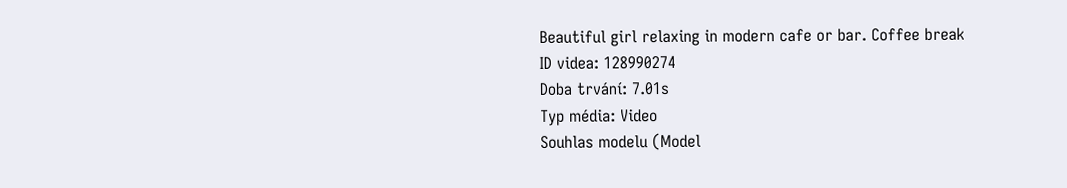Beautiful girl relaxing in modern cafe or bar. Coffee break
ID videa: 128990274
Doba trvání: 7.01s
Typ média: Video
Souhlas modelu (Model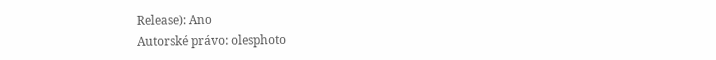Release): Ano
Autorské právo: olesphoto